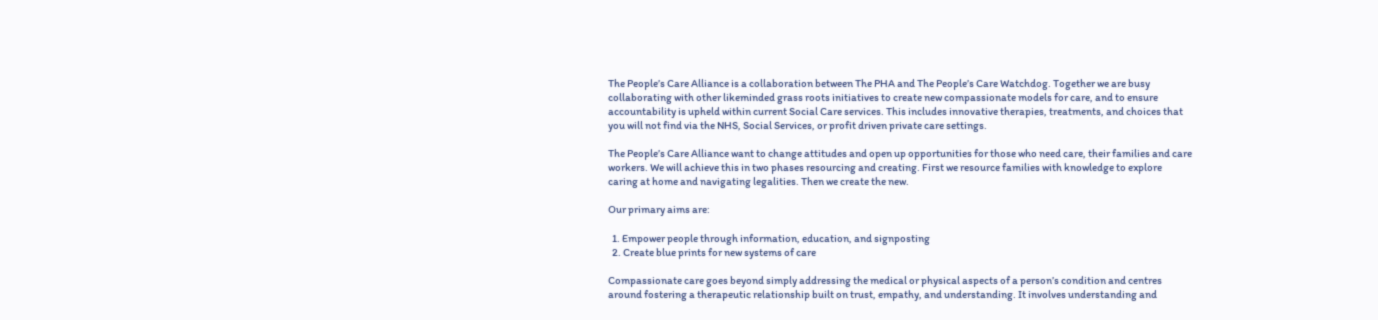The People’s Care Alliance is a collaboration between The PHA and The People’s Care Watchdog. Together we are busy collaborating with other likeminded grass roots initiatives to create new compassionate models for care, and to ensure accountability is upheld within current Social Care services. This includes innovative therapies, treatments, and choices that you will not find via the NHS, Social Services, or profit driven private care settings.

The People’s Care Alliance want to change attitudes and open up opportunities for those who need care, their families and care workers. We will achieve this in two phases resourcing and creating. First we resource families with knowledge to explore caring at home and navigating legalities. Then we create the new.

Our primary aims are:

  1. Empower people through information, education, and signposting
  2. Create blue prints for new systems of care

Compassionate care goes beyond simply addressing the medical or physical aspects of a person’s condition and centres around fostering a therapeutic relationship built on trust, empathy, and understanding. It involves understanding and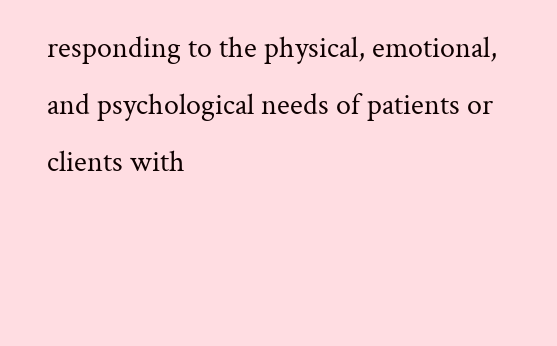responding to the physical, emotional, and psychological needs of patients or clients with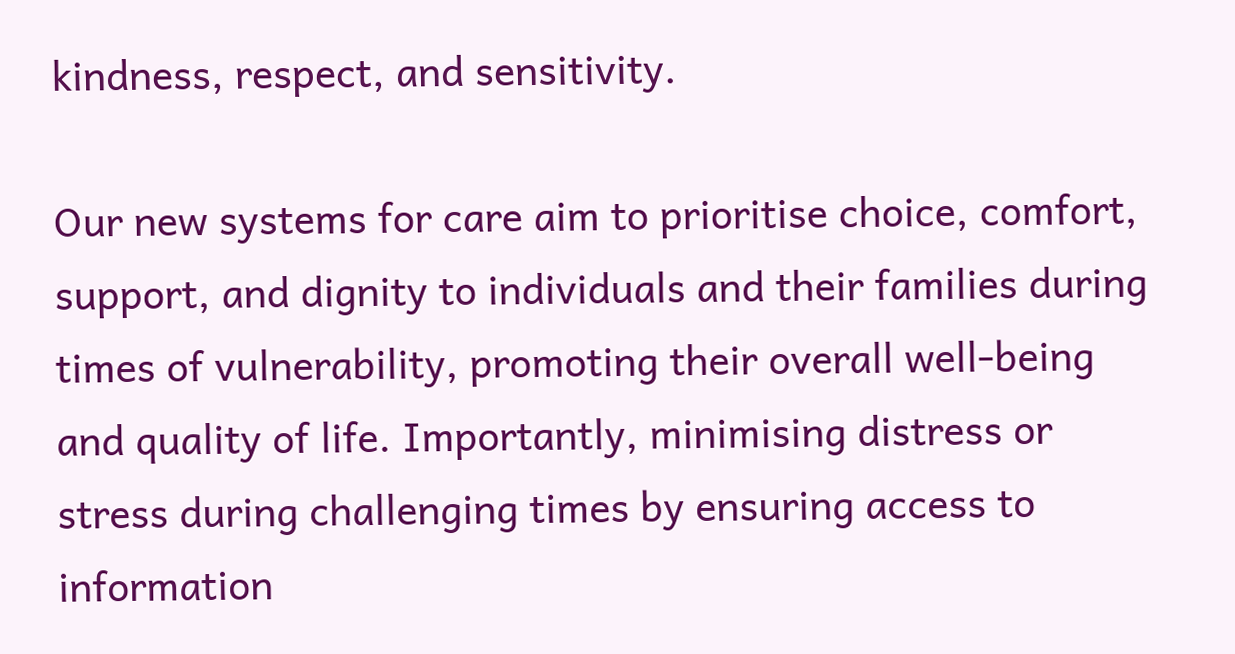kindness, respect, and sensitivity.

Our new systems for care aim to prioritise choice, comfort, support, and dignity to individuals and their families during times of vulnerability, promoting their overall well-being and quality of life. Importantly, minimising distress or stress during challenging times by ensuring access to information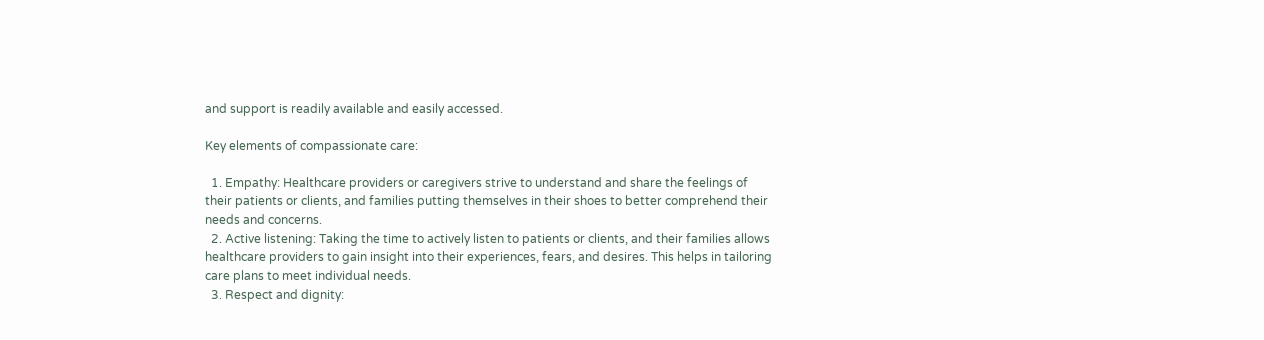and support is readily available and easily accessed.

Key elements of compassionate care:

  1. Empathy: Healthcare providers or caregivers strive to understand and share the feelings of their patients or clients, and families putting themselves in their shoes to better comprehend their needs and concerns.
  2. Active listening: Taking the time to actively listen to patients or clients, and their families allows healthcare providers to gain insight into their experiences, fears, and desires. This helps in tailoring care plans to meet individual needs.
  3. Respect and dignity: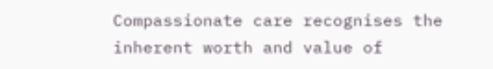Compassionate care recognises the inherent worth and value of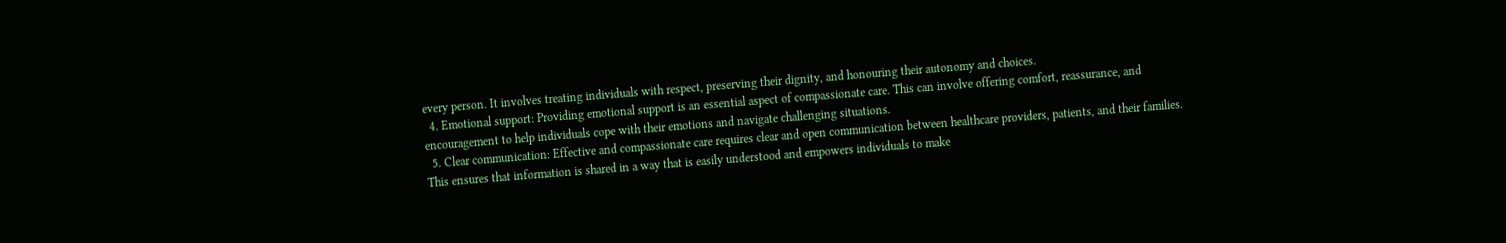every person. It involves treating individuals with respect, preserving their dignity, and honouring their autonomy and choices.
  4. Emotional support: Providing emotional support is an essential aspect of compassionate care. This can involve offering comfort, reassurance, and encouragement to help individuals cope with their emotions and navigate challenging situations.
  5. Clear communication: Effective and compassionate care requires clear and open communication between healthcare providers, patients, and their families. This ensures that information is shared in a way that is easily understood and empowers individuals to make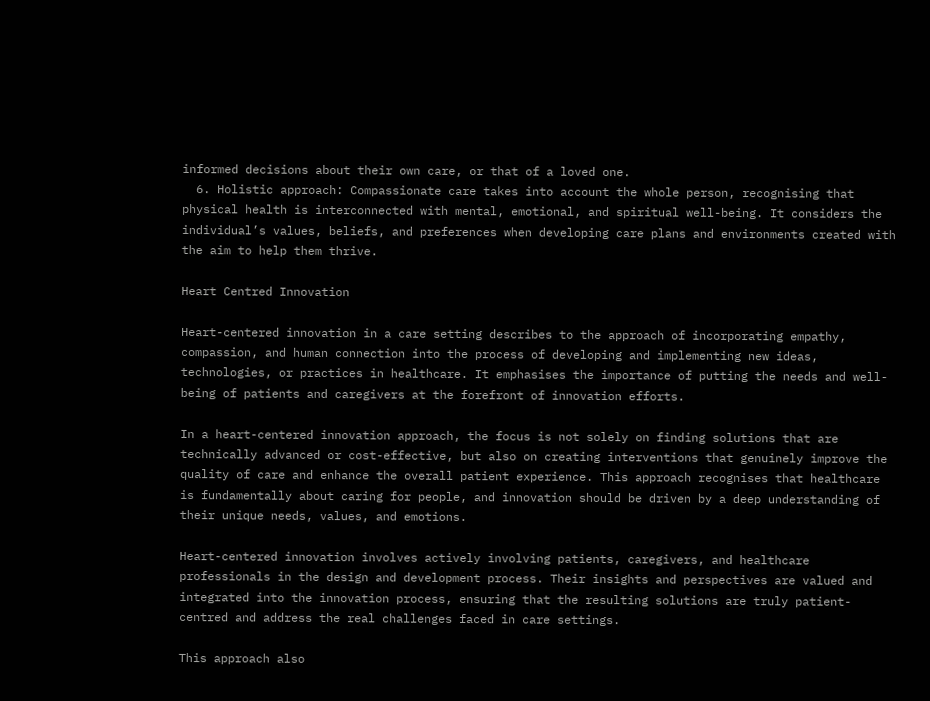informed decisions about their own care, or that of a loved one.
  6. Holistic approach: Compassionate care takes into account the whole person, recognising that physical health is interconnected with mental, emotional, and spiritual well-being. It considers the individual’s values, beliefs, and preferences when developing care plans and environments created with the aim to help them thrive.

Heart Centred Innovation

Heart-centered innovation in a care setting describes to the approach of incorporating empathy, compassion, and human connection into the process of developing and implementing new ideas, technologies, or practices in healthcare. It emphasises the importance of putting the needs and well-being of patients and caregivers at the forefront of innovation efforts.

In a heart-centered innovation approach, the focus is not solely on finding solutions that are technically advanced or cost-effective, but also on creating interventions that genuinely improve the quality of care and enhance the overall patient experience. This approach recognises that healthcare is fundamentally about caring for people, and innovation should be driven by a deep understanding of their unique needs, values, and emotions.

Heart-centered innovation involves actively involving patients, caregivers, and healthcare professionals in the design and development process. Their insights and perspectives are valued and integrated into the innovation process, ensuring that the resulting solutions are truly patient-centred and address the real challenges faced in care settings.

This approach also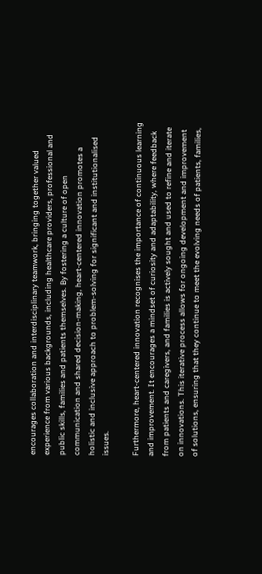encourages collaboration and interdisciplinary teamwork, bringing together valued experience from various backgrounds, including healthcare providers, professional and public skills, families and patients themselves. By fostering a culture of open communication and shared decision-making, heart-centered innovation promotes a holistic and inclusive approach to problem-solving for significant and institutionalised issues.

Furthermore, heart-centered innovation recognises the importance of continuous learning and improvement. It encourages a mindset of curiosity and adaptability, where feedback from patients and caregivers, and families is actively sought and used to refine and iterate on innovations. This iterative process allows for ongoing development and improvement of solutions, ensuring that they continue to meet the evolving needs of patients, families,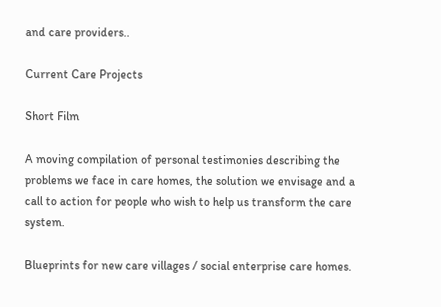and care providers..

Current Care Projects

Short Film

A moving compilation of personal testimonies describing the problems we face in care homes, the solution we envisage and a call to action for people who wish to help us transform the care system.

Blueprints for new care villages / social enterprise care homes.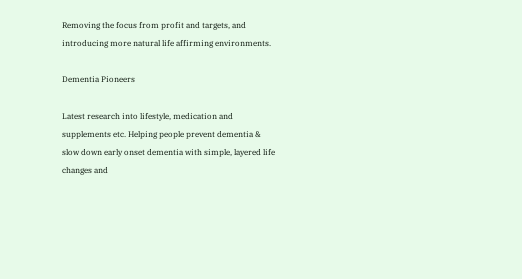Removing the focus from profit and targets, and introducing more natural life affirming environments.

Dementia Pioneers

Latest research into lifestyle, medication and supplements etc. Helping people prevent dementia & slow down early onset dementia with simple, layered life changes and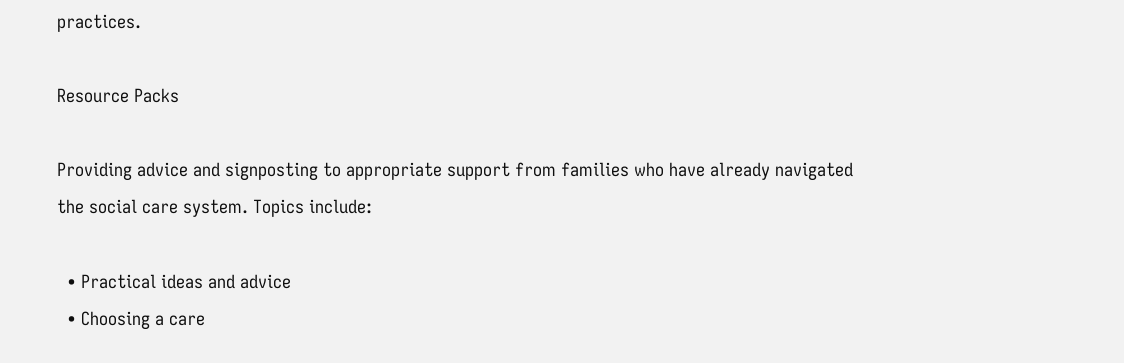practices.

Resource Packs

Providing advice and signposting to appropriate support from families who have already navigated the social care system. Topics include:

  • Practical ideas and advice
  • Choosing a care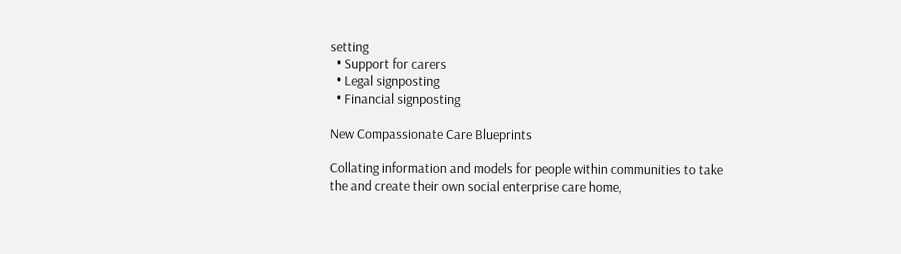setting
  • Support for carers
  • Legal signposting
  • Financial signposting

New Compassionate Care Blueprints

Collating information and models for people within communities to take the and create their own social enterprise care home,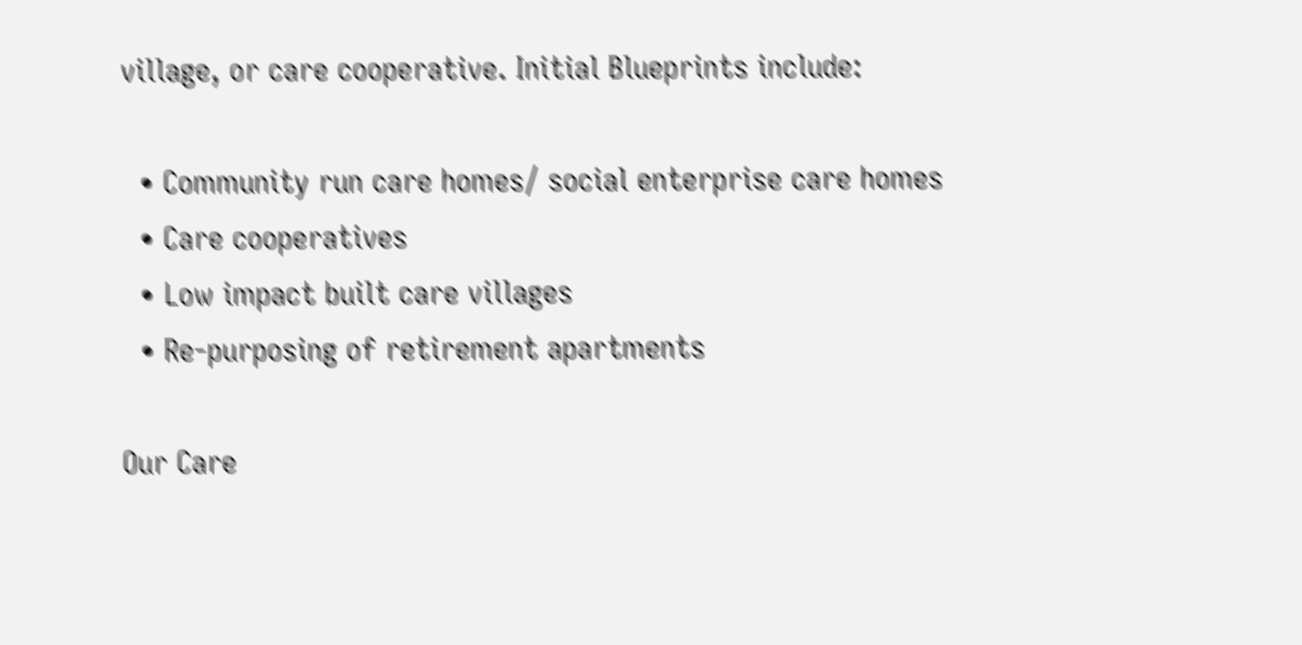village, or care cooperative. Initial Blueprints include:

  • Community run care homes/ social enterprise care homes
  • Care cooperatives
  • Low impact built care villages
  • Re-purposing of retirement apartments

Our Care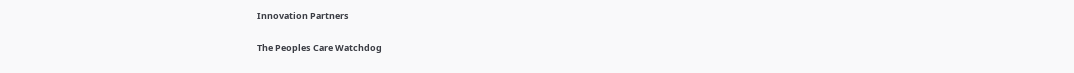Innovation Partners

The Peoples Care Watchdog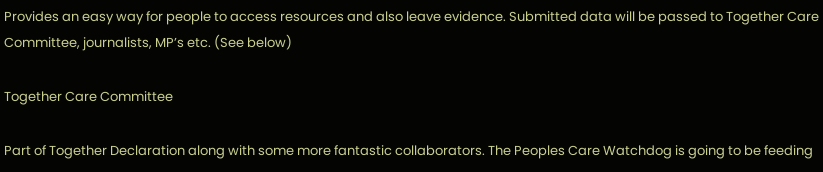Provides an easy way for people to access resources and also leave evidence. Submitted data will be passed to Together Care Committee, journalists, MP’s etc. (See below)

Together Care Committee

Part of Together Declaration along with some more fantastic collaborators. The Peoples Care Watchdog is going to be feeding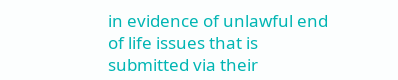in evidence of unlawful end of life issues that is submitted via their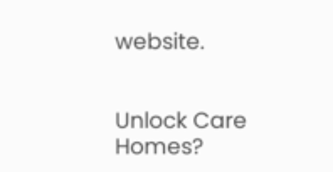website.


Unlock Care Homes?